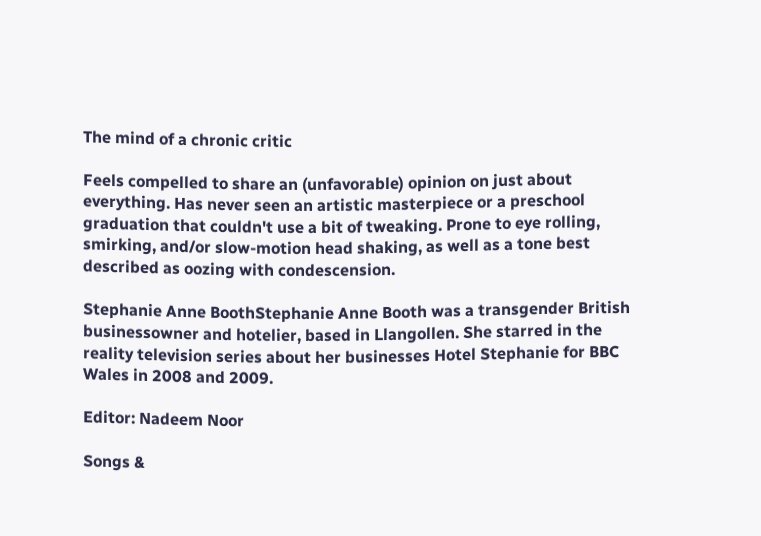The mind of a chronic critic

Feels compelled to share an (unfavorable) opinion on just about everything. Has never seen an artistic masterpiece or a preschool graduation that couldn't use a bit of tweaking. Prone to eye rolling, smirking, and/or slow-motion head shaking, as well as a tone best described as oozing with condescension.

Stephanie Anne BoothStephanie Anne Booth was a transgender British businessowner and hotelier, based in Llangollen. She starred in the reality television series about her businesses Hotel Stephanie for BBC Wales in 2008 and 2009.

Editor: Nadeem Noor

Songs &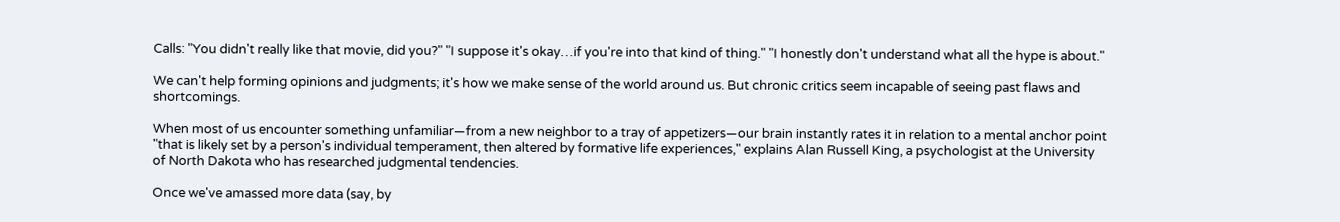Calls: "You didn't really like that movie, did you?" "I suppose it's okay…if you're into that kind of thing." "I honestly don't understand what all the hype is about."

We can't help forming opinions and judgments; it's how we make sense of the world around us. But chronic critics seem incapable of seeing past flaws and shortcomings.

When most of us encounter something unfamiliar—from a new neighbor to a tray of appetizers—our brain instantly rates it in relation to a mental anchor point "that is likely set by a person's individual temperament, then altered by formative life experiences," explains Alan Russell King, a psychologist at the University of North Dakota who has researched judgmental tendencies.

Once we've amassed more data (say, by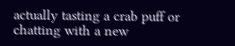actually tasting a crab puff or chatting with a new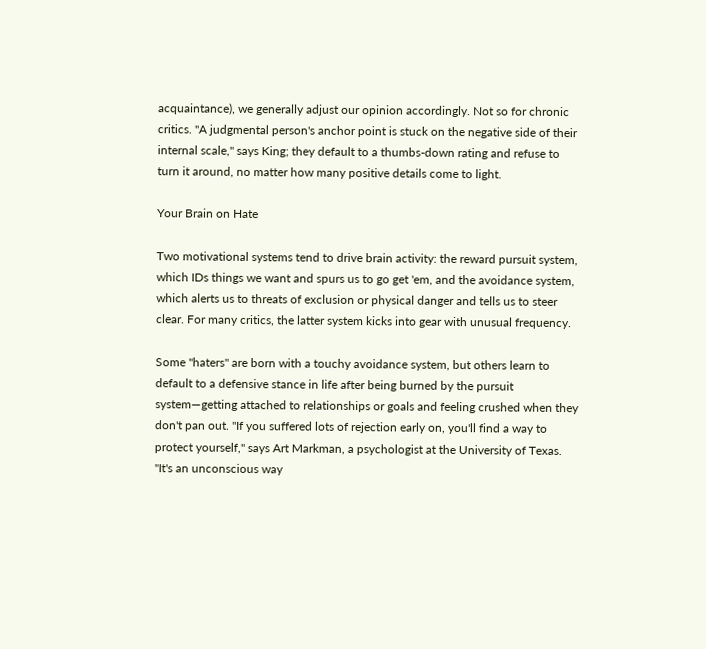acquaintance), we generally adjust our opinion accordingly. Not so for chronic critics. "A judgmental person's anchor point is stuck on the negative side of their internal scale," says King; they default to a thumbs-down rating and refuse to turn it around, no matter how many positive details come to light.

Your Brain on Hate

Two motivational systems tend to drive brain activity: the reward pursuit system, which IDs things we want and spurs us to go get 'em, and the avoidance system, which alerts us to threats of exclusion or physical danger and tells us to steer clear. For many critics, the latter system kicks into gear with unusual frequency.

Some "haters" are born with a touchy avoidance system, but others learn to default to a defensive stance in life after being burned by the pursuit system—getting attached to relationships or goals and feeling crushed when they don't pan out. "If you suffered lots of rejection early on, you'll find a way to protect yourself," says Art Markman, a psychologist at the University of Texas. "It's an unconscious way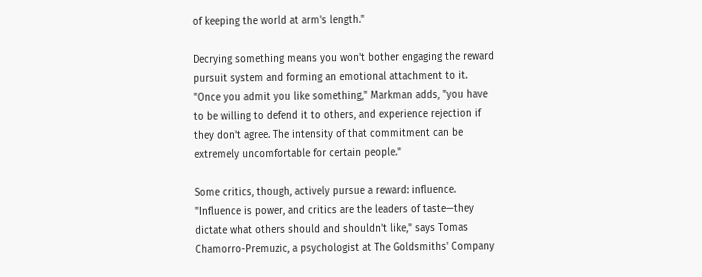of keeping the world at arm's length."

Decrying something means you won't bother engaging the reward pursuit system and forming an emotional attachment to it. "Once you admit you like something," Markman adds, "you have to be willing to defend it to others, and experience rejection if they don't agree. The intensity of that commitment can be extremely uncomfortable for certain people."

Some critics, though, actively pursue a reward: influence. "Influence is power, and critics are the leaders of taste—they dictate what others should and shouldn't like," says Tomas Chamorro-Premuzic, a psychologist at The Goldsmiths' Company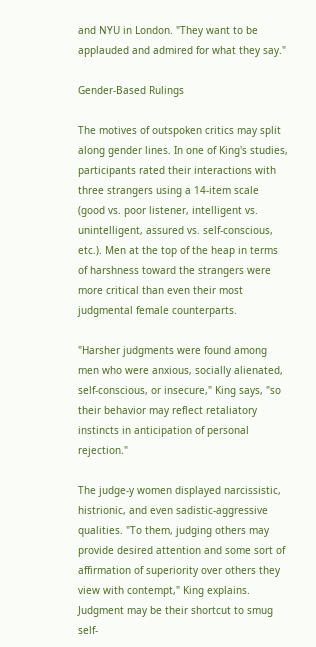and NYU in London. "They want to be applauded and admired for what they say."

Gender-Based Rulings

The motives of outspoken critics may split along gender lines. In one of King's studies, participants rated their interactions with three strangers using a 14-item scale (good vs. poor listener, intelligent vs. unintelligent, assured vs. self-conscious, etc.). Men at the top of the heap in terms of harshness toward the strangers were more critical than even their most judgmental female counterparts.

"Harsher judgments were found among men who were anxious, socially alienated, self-conscious, or insecure," King says, "so their behavior may reflect retaliatory instincts in anticipation of personal rejection."

The judge-y women displayed narcissistic, histrionic, and even sadistic-aggressive qualities. "To them, judging others may provide desired attention and some sort of affirmation of superiority over others they view with contempt," King explains. Judgment may be their shortcut to smug self-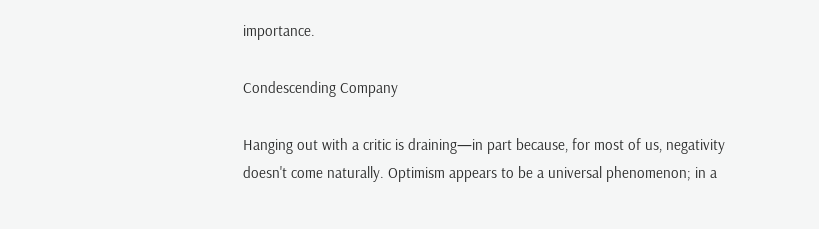importance.

Condescending Company

Hanging out with a critic is draining—in part because, for most of us, negativity doesn't come naturally. Optimism appears to be a universal phenomenon; in a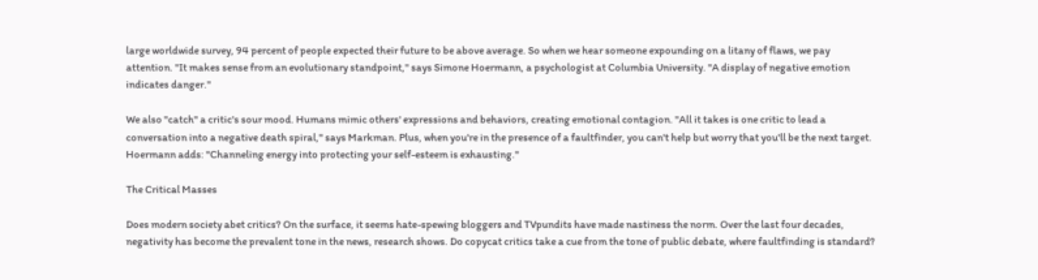large worldwide survey, 94 percent of people expected their future to be above average. So when we hear someone expounding on a litany of flaws, we pay attention. "It makes sense from an evolutionary standpoint," says Simone Hoermann, a psychologist at Columbia University. "A display of negative emotion indicates danger."

We also "catch" a critic's sour mood. Humans mimic others' expressions and behaviors, creating emotional contagion. "All it takes is one critic to lead a conversation into a negative death spiral," says Markman. Plus, when you're in the presence of a faultfinder, you can't help but worry that you'll be the next target. Hoermann adds: "Channeling energy into protecting your self-esteem is exhausting."

The Critical Masses

Does modern society abet critics? On the surface, it seems hate-spewing bloggers and TVpundits have made nastiness the norm. Over the last four decades, negativity has become the prevalent tone in the news, research shows. Do copycat critics take a cue from the tone of public debate, where faultfinding is standard?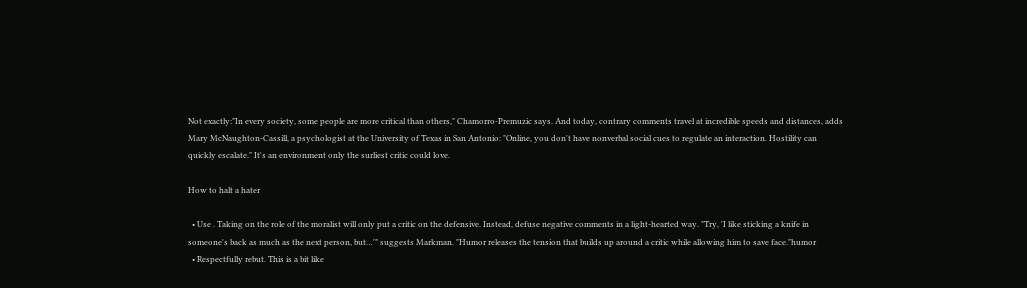Not exactly:"In every society, some people are more critical than others," Chamorro-Premuzic says. And today, contrary comments travel at incredible speeds and distances, adds Mary McNaughton-Cassill, a psychologist at the University of Texas in San Antonio: "Online, you don't have nonverbal social cues to regulate an interaction. Hostility can quickly escalate." It's an environment only the surliest critic could love.

How to halt a hater

  • Use . Taking on the role of the moralist will only put a critic on the defensive. Instead, defuse negative comments in a light-hearted way. "Try, 'I like sticking a knife in someone's back as much as the next person, but…'" suggests Markman. "Humor releases the tension that builds up around a critic while allowing him to save face."humor
  • Respectfully rebut. This is a bit like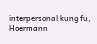interpersonal kung fu, Hoermann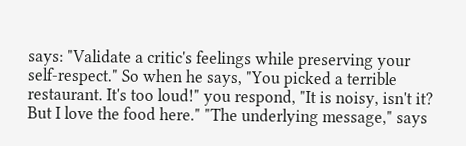says: "Validate a critic's feelings while preserving your self-respect." So when he says, "You picked a terrible restaurant. It's too loud!" you respond, "It is noisy, isn't it? But I love the food here." "The underlying message," says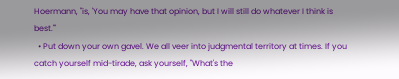Hoermann, "is, 'You may have that opinion, but I will still do whatever I think is best.'"
  • Put down your own gavel. We all veer into judgmental territory at times. If you catch yourself mid-tirade, ask yourself, "What's the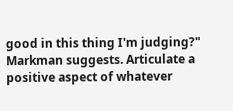good in this thing I'm judging?" Markman suggests. Articulate a positive aspect of whatever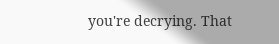you're decrying. That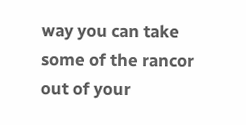way you can take some of the rancor out of your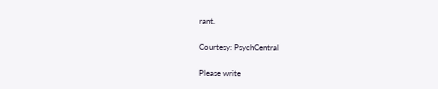rant.

Courtesy: PsychCentral

Please write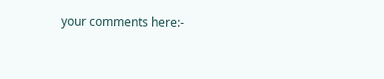your comments here:-